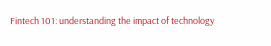Fintech 101: understanding the impact of technology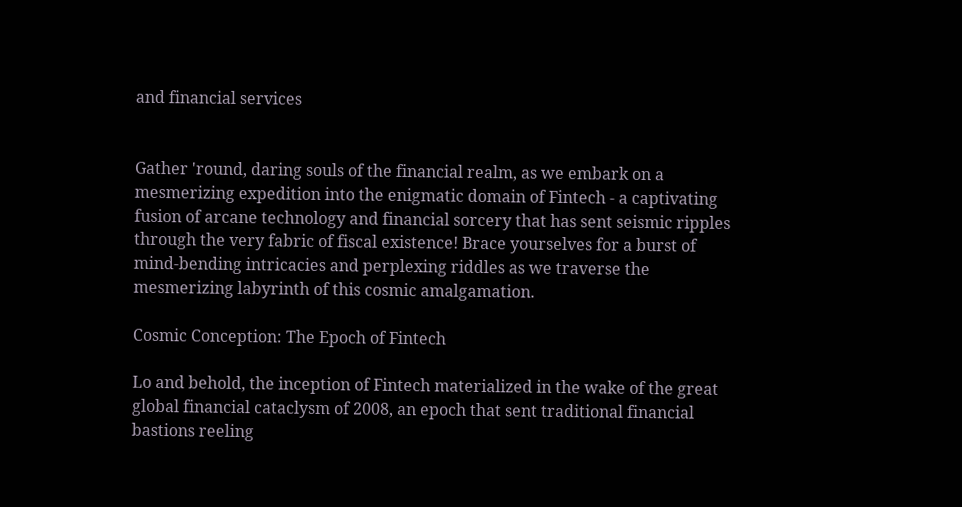and financial services


Gather 'round, daring souls of the financial realm, as we embark on a mesmerizing expedition into the enigmatic domain of Fintech - a captivating fusion of arcane technology and financial sorcery that has sent seismic ripples through the very fabric of fiscal existence! Brace yourselves for a burst of mind-bending intricacies and perplexing riddles as we traverse the mesmerizing labyrinth of this cosmic amalgamation.

Cosmic Conception: The Epoch of Fintech

Lo and behold, the inception of Fintech materialized in the wake of the great global financial cataclysm of 2008, an epoch that sent traditional financial bastions reeling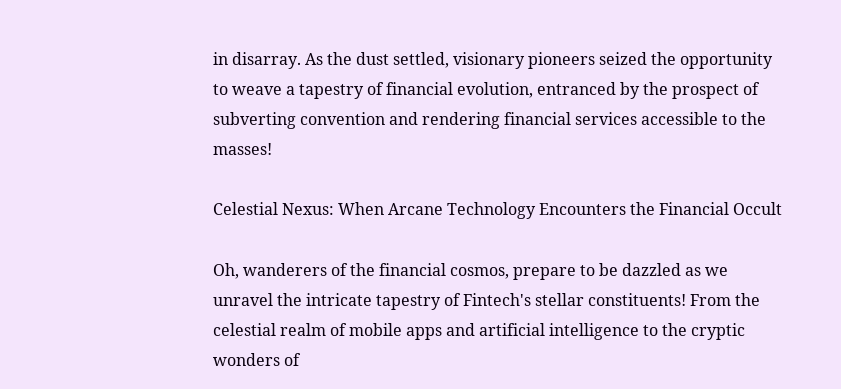in disarray. As the dust settled, visionary pioneers seized the opportunity to weave a tapestry of financial evolution, entranced by the prospect of subverting convention and rendering financial services accessible to the masses!

Celestial Nexus: When Arcane Technology Encounters the Financial Occult

Oh, wanderers of the financial cosmos, prepare to be dazzled as we unravel the intricate tapestry of Fintech's stellar constituents! From the celestial realm of mobile apps and artificial intelligence to the cryptic wonders of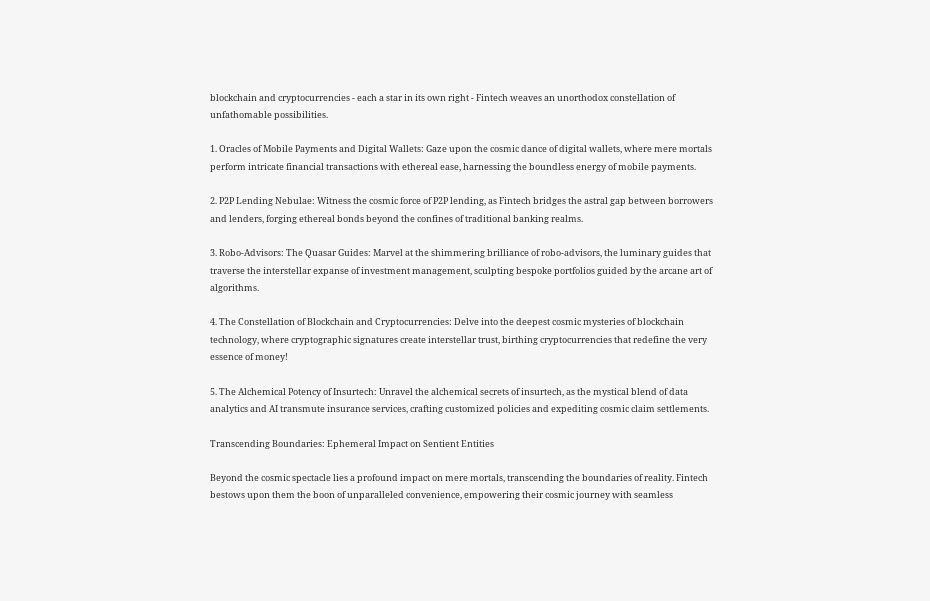blockchain and cryptocurrencies - each a star in its own right - Fintech weaves an unorthodox constellation of unfathomable possibilities.

1. Oracles of Mobile Payments and Digital Wallets: Gaze upon the cosmic dance of digital wallets, where mere mortals perform intricate financial transactions with ethereal ease, harnessing the boundless energy of mobile payments.

2. P2P Lending Nebulae: Witness the cosmic force of P2P lending, as Fintech bridges the astral gap between borrowers and lenders, forging ethereal bonds beyond the confines of traditional banking realms.

3. Robo-Advisors: The Quasar Guides: Marvel at the shimmering brilliance of robo-advisors, the luminary guides that traverse the interstellar expanse of investment management, sculpting bespoke portfolios guided by the arcane art of algorithms.

4. The Constellation of Blockchain and Cryptocurrencies: Delve into the deepest cosmic mysteries of blockchain technology, where cryptographic signatures create interstellar trust, birthing cryptocurrencies that redefine the very essence of money!

5. The Alchemical Potency of Insurtech: Unravel the alchemical secrets of insurtech, as the mystical blend of data analytics and AI transmute insurance services, crafting customized policies and expediting cosmic claim settlements.

Transcending Boundaries: Ephemeral Impact on Sentient Entities

Beyond the cosmic spectacle lies a profound impact on mere mortals, transcending the boundaries of reality. Fintech bestows upon them the boon of unparalleled convenience, empowering their cosmic journey with seamless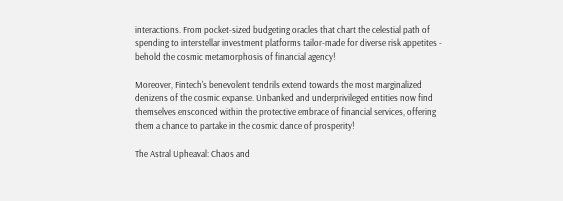interactions. From pocket-sized budgeting oracles that chart the celestial path of spending to interstellar investment platforms tailor-made for diverse risk appetites - behold the cosmic metamorphosis of financial agency!

Moreover, Fintech's benevolent tendrils extend towards the most marginalized denizens of the cosmic expanse. Unbanked and underprivileged entities now find themselves ensconced within the protective embrace of financial services, offering them a chance to partake in the cosmic dance of prosperity!

The Astral Upheaval: Chaos and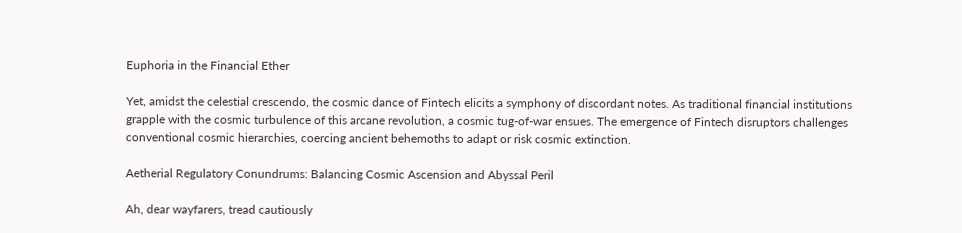Euphoria in the Financial Ether

Yet, amidst the celestial crescendo, the cosmic dance of Fintech elicits a symphony of discordant notes. As traditional financial institutions grapple with the cosmic turbulence of this arcane revolution, a cosmic tug-of-war ensues. The emergence of Fintech disruptors challenges conventional cosmic hierarchies, coercing ancient behemoths to adapt or risk cosmic extinction.

Aetherial Regulatory Conundrums: Balancing Cosmic Ascension and Abyssal Peril

Ah, dear wayfarers, tread cautiously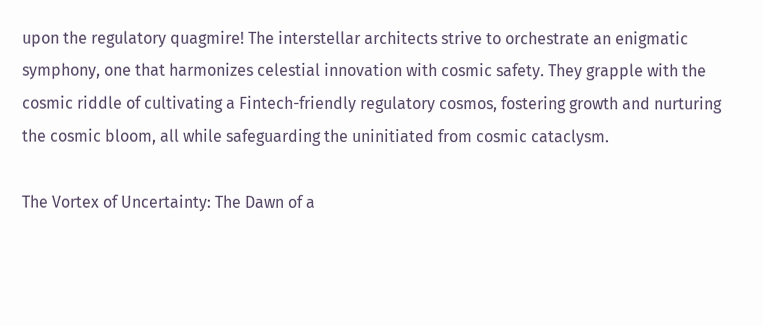upon the regulatory quagmire! The interstellar architects strive to orchestrate an enigmatic symphony, one that harmonizes celestial innovation with cosmic safety. They grapple with the cosmic riddle of cultivating a Fintech-friendly regulatory cosmos, fostering growth and nurturing the cosmic bloom, all while safeguarding the uninitiated from cosmic cataclysm.

The Vortex of Uncertainty: The Dawn of a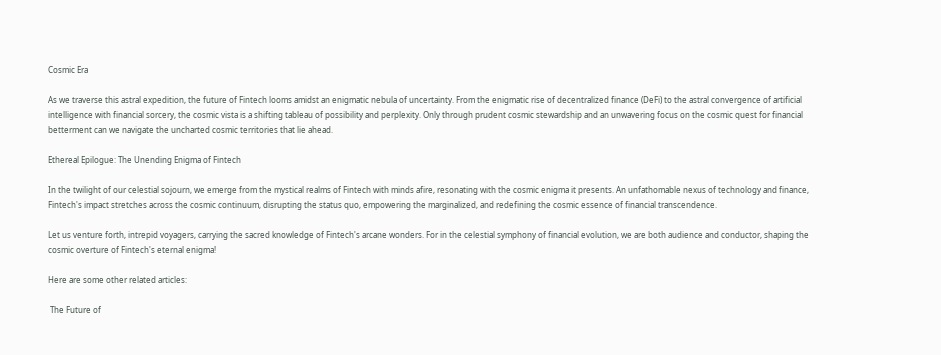Cosmic Era

As we traverse this astral expedition, the future of Fintech looms amidst an enigmatic nebula of uncertainty. From the enigmatic rise of decentralized finance (DeFi) to the astral convergence of artificial intelligence with financial sorcery, the cosmic vista is a shifting tableau of possibility and perplexity. Only through prudent cosmic stewardship and an unwavering focus on the cosmic quest for financial betterment can we navigate the uncharted cosmic territories that lie ahead.

Ethereal Epilogue: The Unending Enigma of Fintech

In the twilight of our celestial sojourn, we emerge from the mystical realms of Fintech with minds afire, resonating with the cosmic enigma it presents. An unfathomable nexus of technology and finance, Fintech's impact stretches across the cosmic continuum, disrupting the status quo, empowering the marginalized, and redefining the cosmic essence of financial transcendence.

Let us venture forth, intrepid voyagers, carrying the sacred knowledge of Fintech's arcane wonders. For in the celestial symphony of financial evolution, we are both audience and conductor, shaping the cosmic overture of Fintech's eternal enigma!

Here are some other related articles:

 The Future of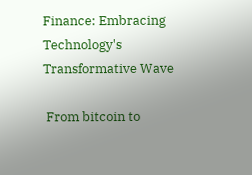Finance: Embracing Technology's Transformative Wave

 From bitcoin to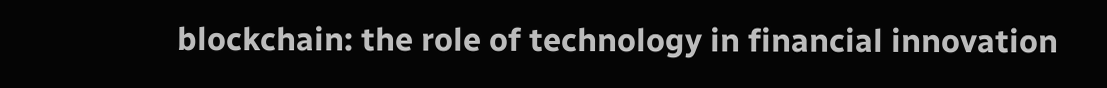blockchain: the role of technology in financial innovation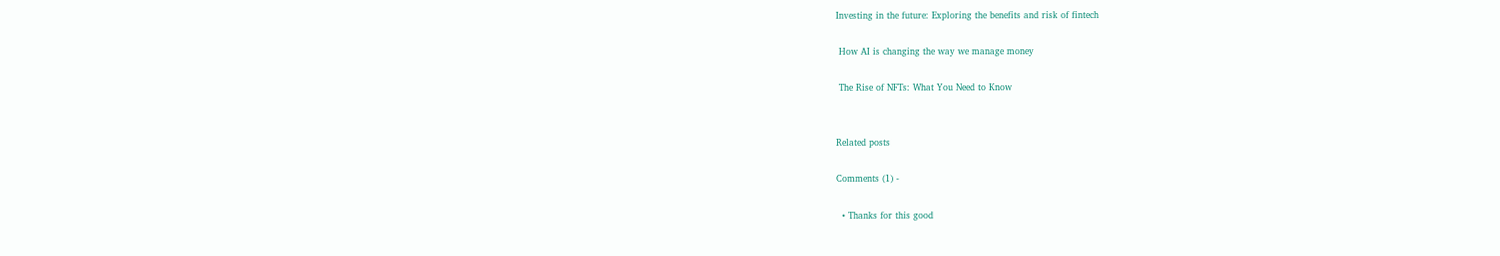Investing in the future: Exploring the benefits and risk of fintech

 How AI is changing the way we manage money

 The Rise of NFTs: What You Need to Know


Related posts

Comments (1) -

  • Thanks for this good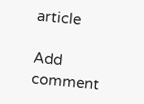article

Add comment